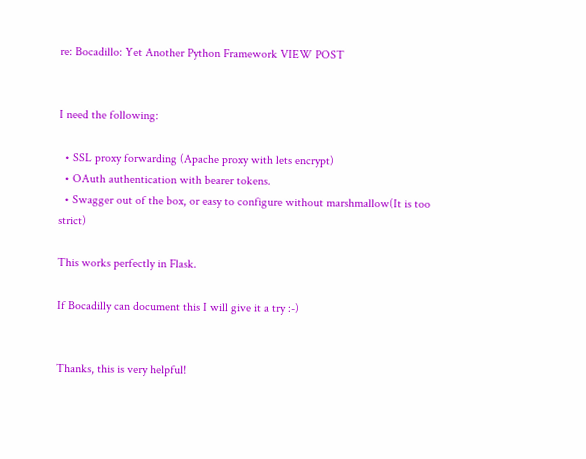re: Bocadillo: Yet Another Python Framework VIEW POST


I need the following:

  • SSL proxy forwarding (Apache proxy with lets encrypt)
  • OAuth authentication with bearer tokens.
  • Swagger out of the box, or easy to configure without marshmallow(It is too strict)

This works perfectly in Flask.

If Bocadilly can document this I will give it a try :-)


Thanks, this is very helpful!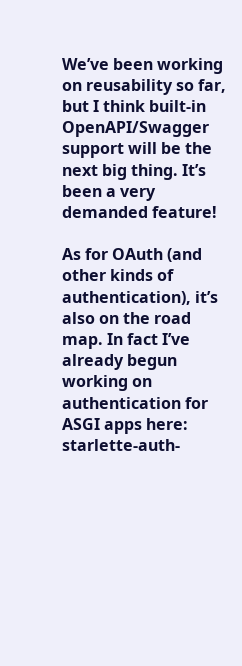We’ve been working on reusability so far, but I think built-in OpenAPI/Swagger support will be the next big thing. It’s been a very demanded feature!

As for OAuth (and other kinds of authentication), it’s also on the road map. In fact I’ve already begun working on authentication for ASGI apps here: starlette-auth-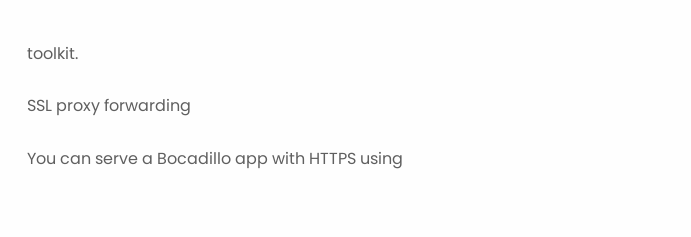toolkit.

SSL proxy forwarding

You can serve a Bocadillo app with HTTPS using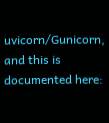uvicorn/Gunicorn, and this is documented here: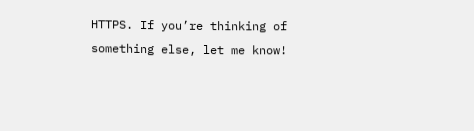HTTPS. If you’re thinking of something else, let me know!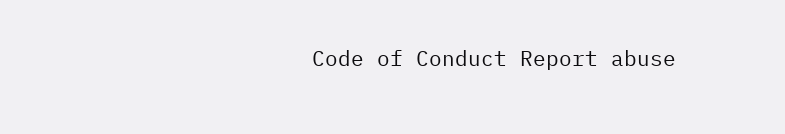Code of Conduct Report abuse